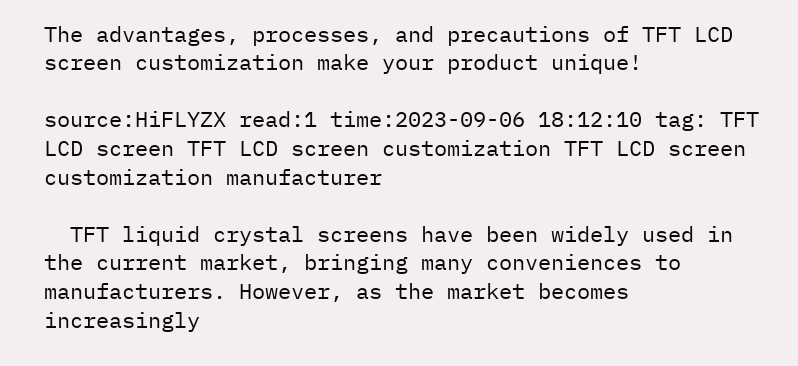The advantages, processes, and precautions of TFT LCD screen customization make your product unique!

source:HiFLYZX read:1 time:2023-09-06 18:12:10 tag: TFT LCD screen TFT LCD screen customization TFT LCD screen customization manufacturer

  TFT liquid crystal screens have been widely used in the current market, bringing many conveniences to manufacturers. However, as the market becomes increasingly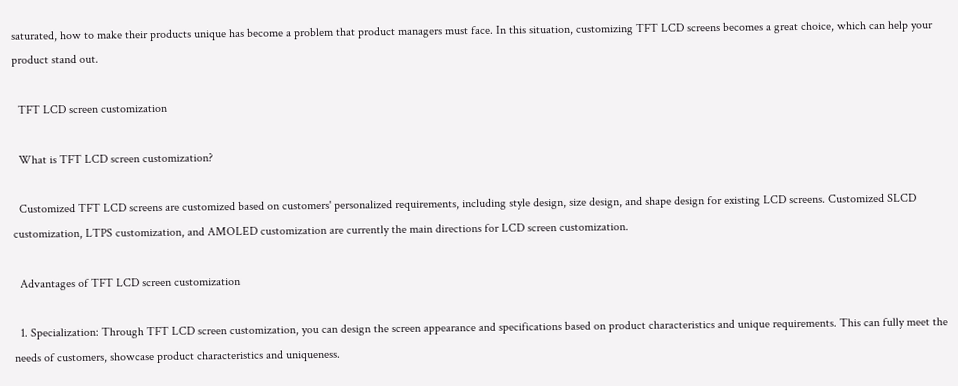saturated, how to make their products unique has become a problem that product managers must face. In this situation, customizing TFT LCD screens becomes a great choice, which can help your product stand out.

  TFT LCD screen customization

  What is TFT LCD screen customization?

  Customized TFT LCD screens are customized based on customers' personalized requirements, including style design, size design, and shape design for existing LCD screens. Customized SLCD customization, LTPS customization, and AMOLED customization are currently the main directions for LCD screen customization.

  Advantages of TFT LCD screen customization

  1. Specialization: Through TFT LCD screen customization, you can design the screen appearance and specifications based on product characteristics and unique requirements. This can fully meet the needs of customers, showcase product characteristics and uniqueness.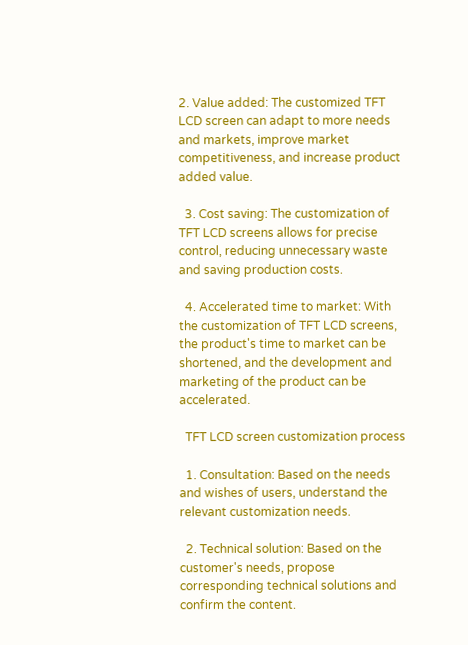2. Value added: The customized TFT LCD screen can adapt to more needs and markets, improve market competitiveness, and increase product added value.

  3. Cost saving: The customization of TFT LCD screens allows for precise control, reducing unnecessary waste and saving production costs.

  4. Accelerated time to market: With the customization of TFT LCD screens, the product's time to market can be shortened, and the development and marketing of the product can be accelerated.

  TFT LCD screen customization process

  1. Consultation: Based on the needs and wishes of users, understand the relevant customization needs.

  2. Technical solution: Based on the customer's needs, propose corresponding technical solutions and confirm the content.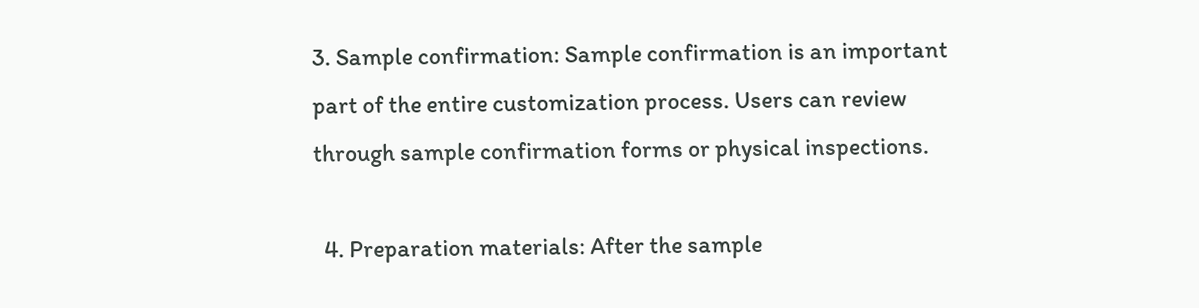3. Sample confirmation: Sample confirmation is an important part of the entire customization process. Users can review through sample confirmation forms or physical inspections.

  4. Preparation materials: After the sample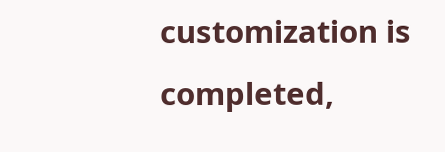customization is completed,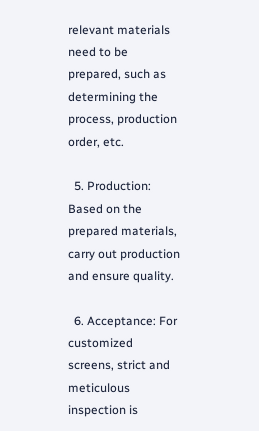relevant materials need to be prepared, such as determining the process, production order, etc.

  5. Production: Based on the prepared materials, carry out production and ensure quality.

  6. Acceptance: For customized screens, strict and meticulous inspection is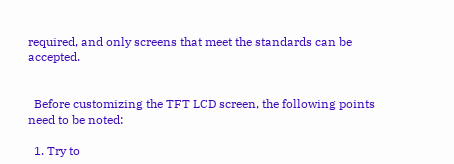required, and only screens that meet the standards can be accepted.


  Before customizing the TFT LCD screen, the following points need to be noted:

  1. Try to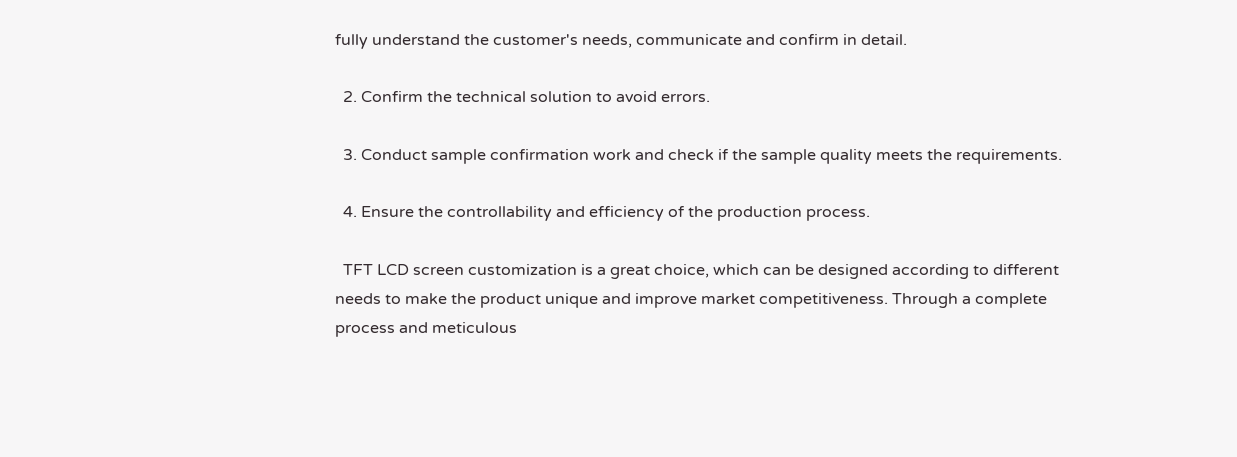fully understand the customer's needs, communicate and confirm in detail.

  2. Confirm the technical solution to avoid errors.

  3. Conduct sample confirmation work and check if the sample quality meets the requirements.

  4. Ensure the controllability and efficiency of the production process.

  TFT LCD screen customization is a great choice, which can be designed according to different needs to make the product unique and improve market competitiveness. Through a complete process and meticulous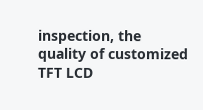inspection, the quality of customized TFT LCD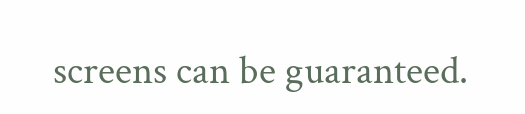screens can be guaranteed.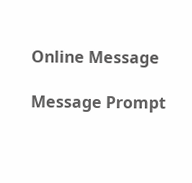Online Message

Message Prompt